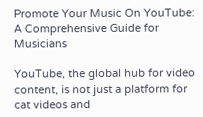Promote Your Music On YouTube: A Comprehensive Guide for Musicians

YouTube, the global hub for video content, is not just a platform for cat videos and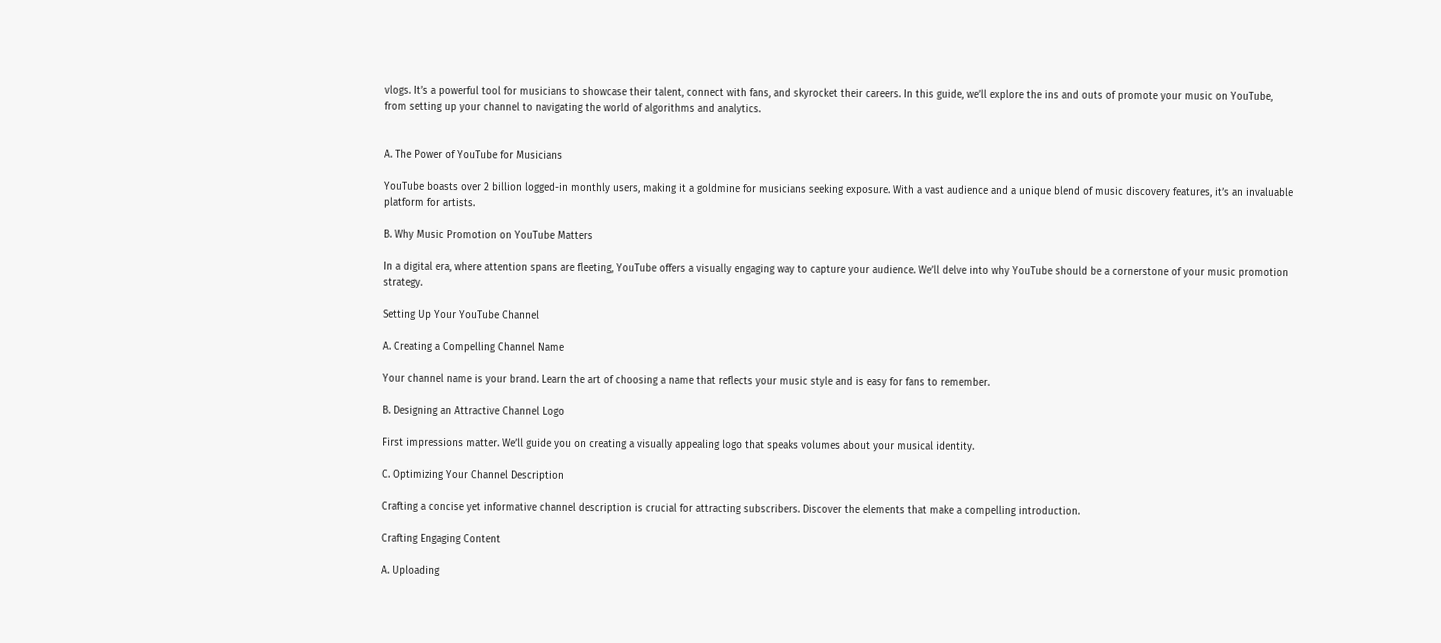vlogs. It’s a powerful tool for musicians to showcase their talent, connect with fans, and skyrocket their careers. In this guide, we’ll explore the ins and outs of promote your music on YouTube, from setting up your channel to navigating the world of algorithms and analytics.


A. The Power of YouTube for Musicians

YouTube boasts over 2 billion logged-in monthly users, making it a goldmine for musicians seeking exposure. With a vast audience and a unique blend of music discovery features, it’s an invaluable platform for artists.

B. Why Music Promotion on YouTube Matters

In a digital era, where attention spans are fleeting, YouTube offers a visually engaging way to capture your audience. We’ll delve into why YouTube should be a cornerstone of your music promotion strategy.

Setting Up Your YouTube Channel

A. Creating a Compelling Channel Name

Your channel name is your brand. Learn the art of choosing a name that reflects your music style and is easy for fans to remember.

B. Designing an Attractive Channel Logo

First impressions matter. We’ll guide you on creating a visually appealing logo that speaks volumes about your musical identity.

C. Optimizing Your Channel Description

Crafting a concise yet informative channel description is crucial for attracting subscribers. Discover the elements that make a compelling introduction.

Crafting Engaging Content

A. Uploading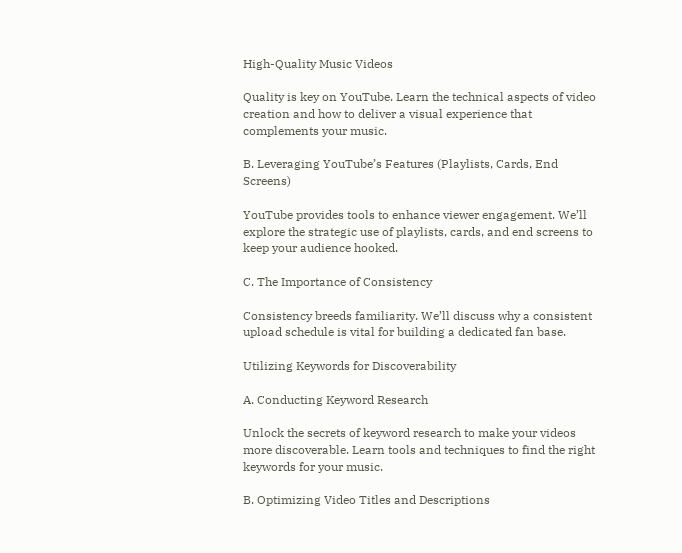High-Quality Music Videos

Quality is key on YouTube. Learn the technical aspects of video creation and how to deliver a visual experience that complements your music.

B. Leveraging YouTube’s Features (Playlists, Cards, End Screens)

YouTube provides tools to enhance viewer engagement. We’ll explore the strategic use of playlists, cards, and end screens to keep your audience hooked.

C. The Importance of Consistency

Consistency breeds familiarity. We’ll discuss why a consistent upload schedule is vital for building a dedicated fan base.

Utilizing Keywords for Discoverability

A. Conducting Keyword Research

Unlock the secrets of keyword research to make your videos more discoverable. Learn tools and techniques to find the right keywords for your music.

B. Optimizing Video Titles and Descriptions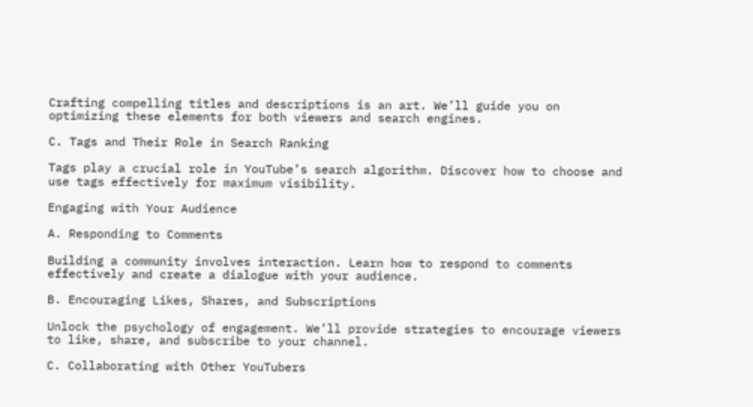Crafting compelling titles and descriptions is an art. We’ll guide you on optimizing these elements for both viewers and search engines.

C. Tags and Their Role in Search Ranking

Tags play a crucial role in YouTube’s search algorithm. Discover how to choose and use tags effectively for maximum visibility.

Engaging with Your Audience

A. Responding to Comments

Building a community involves interaction. Learn how to respond to comments effectively and create a dialogue with your audience.

B. Encouraging Likes, Shares, and Subscriptions

Unlock the psychology of engagement. We’ll provide strategies to encourage viewers to like, share, and subscribe to your channel.

C. Collaborating with Other YouTubers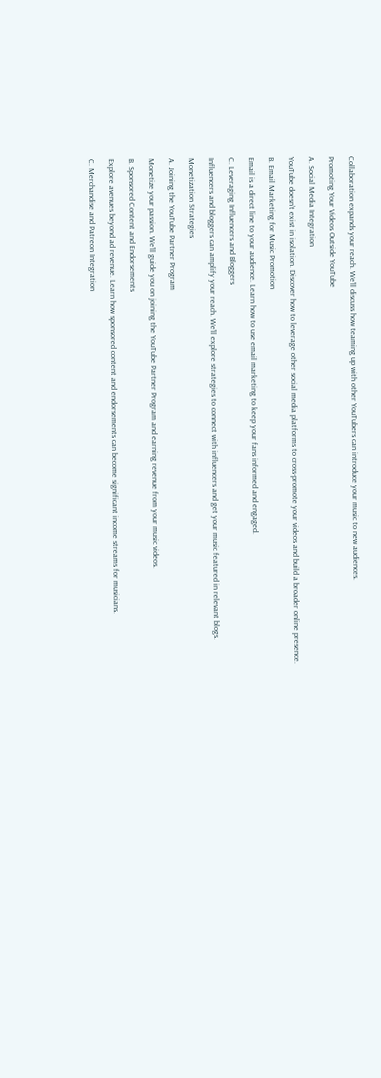Collaboration expands your reach. We’ll discuss how teaming up with other YouTubers can introduce your music to new audiences.

Promoting Your Videos Outside YouTube

A. Social Media Integration

YouTube doesn’t exist in isolation. Discover how to leverage other social media platforms to cross-promote your videos and build a broader online presence.

B. Email Marketing for Music Promotion

Email is a direct line to your audience. Learn how to use email marketing to keep your fans informed and engaged.

C. Leveraging Influencers and Bloggers

Influencers and bloggers can amplify your reach. We’ll explore strategies to connect with influencers and get your music featured in relevant blogs.

Monetization Strategies

A. Joining the YouTube Partner Program

Monetize your passion. We’ll guide you on joining the YouTube Partner Program and earning revenue from your music videos.

B. Sponsored Content and Endorsements

Explore avenues beyond ad revenue. Learn how sponsored content and endorsements can become significant income streams for musicians.

C. Merchandise and Patreon Integration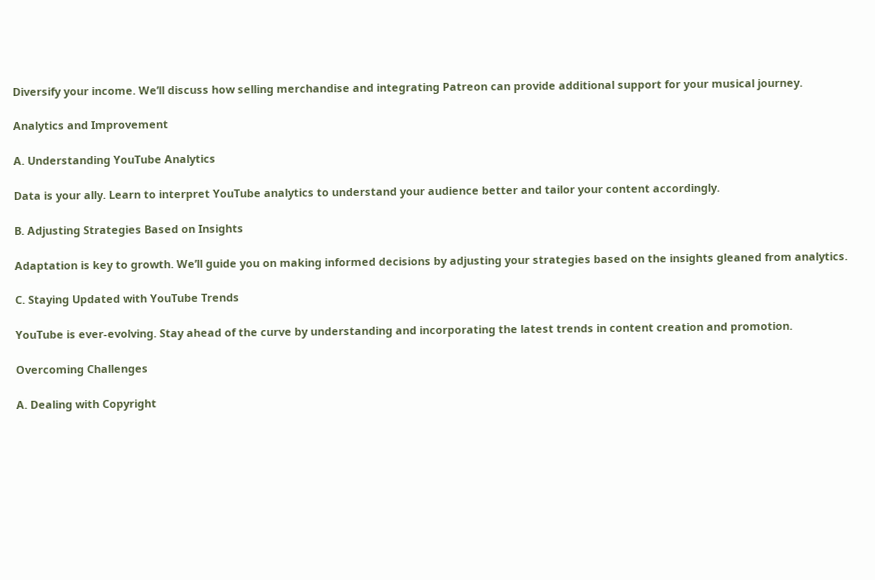Diversify your income. We’ll discuss how selling merchandise and integrating Patreon can provide additional support for your musical journey.

Analytics and Improvement

A. Understanding YouTube Analytics

Data is your ally. Learn to interpret YouTube analytics to understand your audience better and tailor your content accordingly.

B. Adjusting Strategies Based on Insights

Adaptation is key to growth. We’ll guide you on making informed decisions by adjusting your strategies based on the insights gleaned from analytics.

C. Staying Updated with YouTube Trends

YouTube is ever-evolving. Stay ahead of the curve by understanding and incorporating the latest trends in content creation and promotion.

Overcoming Challenges

A. Dealing with Copyright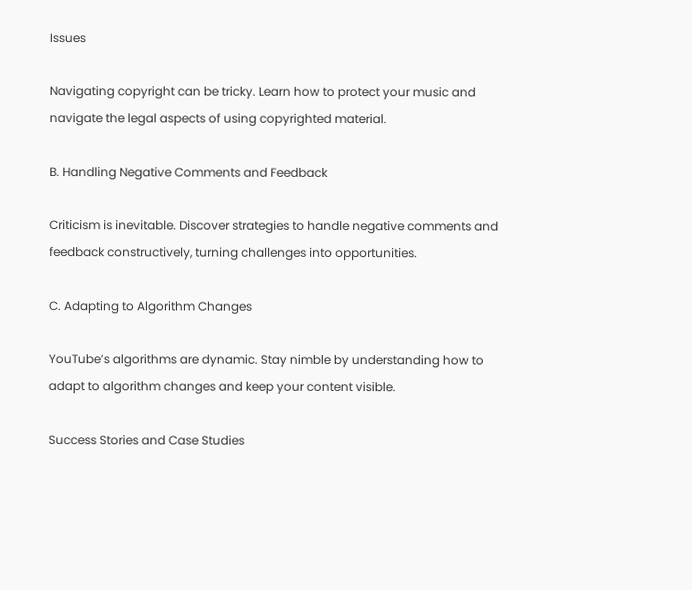Issues

Navigating copyright can be tricky. Learn how to protect your music and navigate the legal aspects of using copyrighted material.

B. Handling Negative Comments and Feedback

Criticism is inevitable. Discover strategies to handle negative comments and feedback constructively, turning challenges into opportunities.

C. Adapting to Algorithm Changes

YouTube’s algorithms are dynamic. Stay nimble by understanding how to adapt to algorithm changes and keep your content visible.

Success Stories and Case Studies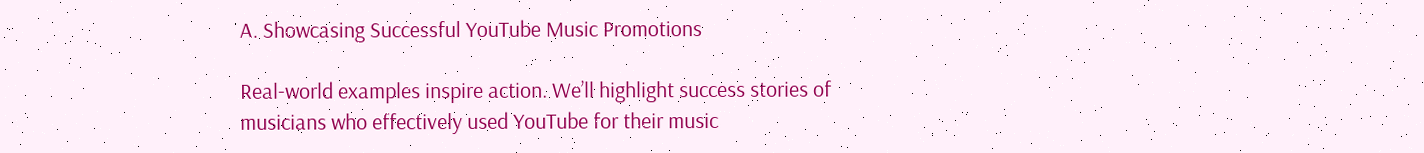A. Showcasing Successful YouTube Music Promotions

Real-world examples inspire action. We’ll highlight success stories of musicians who effectively used YouTube for their music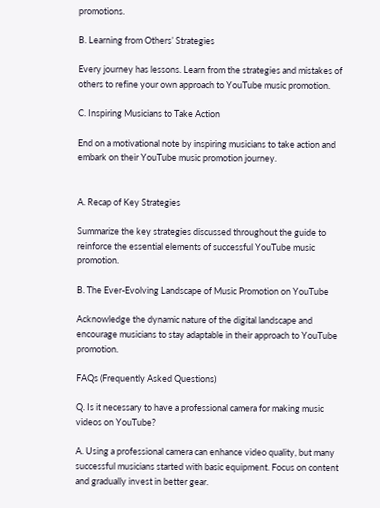promotions.

B. Learning from Others’ Strategies

Every journey has lessons. Learn from the strategies and mistakes of others to refine your own approach to YouTube music promotion.

C. Inspiring Musicians to Take Action

End on a motivational note by inspiring musicians to take action and embark on their YouTube music promotion journey.


A. Recap of Key Strategies

Summarize the key strategies discussed throughout the guide to reinforce the essential elements of successful YouTube music promotion.

B. The Ever-Evolving Landscape of Music Promotion on YouTube

Acknowledge the dynamic nature of the digital landscape and encourage musicians to stay adaptable in their approach to YouTube promotion.

FAQs (Frequently Asked Questions)

Q. Is it necessary to have a professional camera for making music videos on YouTube?

A. Using a professional camera can enhance video quality, but many successful musicians started with basic equipment. Focus on content and gradually invest in better gear.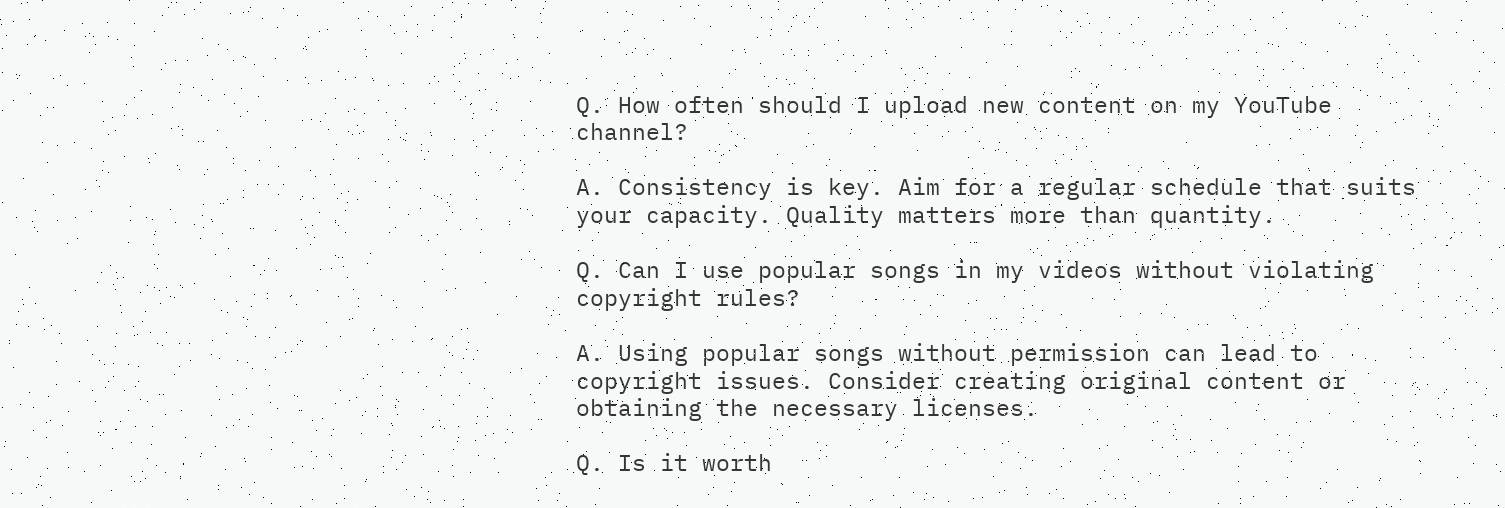Q. How often should I upload new content on my YouTube channel?

A. Consistency is key. Aim for a regular schedule that suits your capacity. Quality matters more than quantity.

Q. Can I use popular songs in my videos without violating copyright rules?

A. Using popular songs without permission can lead to copyright issues. Consider creating original content or obtaining the necessary licenses.

Q. Is it worth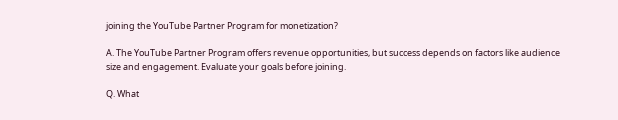joining the YouTube Partner Program for monetization?

A. The YouTube Partner Program offers revenue opportunities, but success depends on factors like audience size and engagement. Evaluate your goals before joining.

Q. What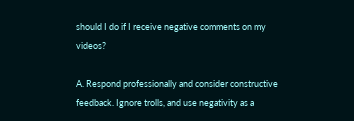should I do if I receive negative comments on my videos?

A. Respond professionally and consider constructive feedback. Ignore trolls, and use negativity as a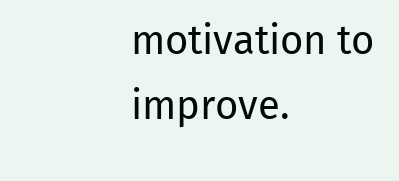motivation to improve.